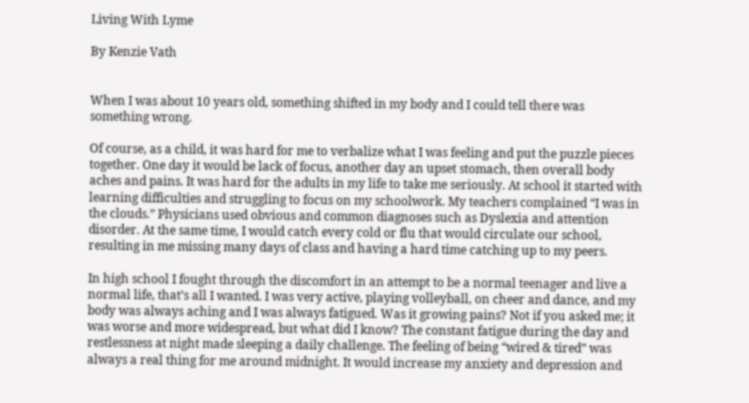Living With Lyme

By Kenzie Vath


When I was about 10 years old, something shifted in my body and I could tell there was something wrong.

Of course, as a child, it was hard for me to verbalize what I was feeling and put the puzzle pieces together. One day it would be lack of focus, another day an upset stomach, then overall body aches and pains. It was hard for the adults in my life to take me seriously. At school it started with learning difficulties and struggling to focus on my schoolwork. My teachers complained “I was in the clouds.” Physicians used obvious and common diagnoses such as Dyslexia and attention disorder. At the same time, I would catch every cold or flu that would circulate our school, resulting in me missing many days of class and having a hard time catching up to my peers.

In high school I fought through the discomfort in an attempt to be a normal teenager and live a normal life, that’s all I wanted. I was very active, playing volleyball, on cheer and dance, and my body was always aching and I was always fatigued. Was it growing pains? Not if you asked me; it was worse and more widespread, but what did I know? The constant fatigue during the day and restlessness at night made sleeping a daily challenge. The feeling of being “wired & tired” was always a real thing for me around midnight. It would increase my anxiety and depression and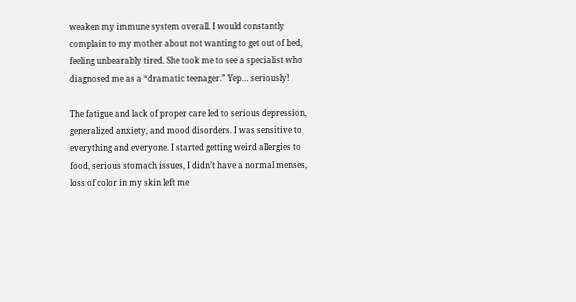weaken my immune system overall. I would constantly complain to my mother about not wanting to get out of bed, feeling unbearably tired. She took me to see a specialist who diagnosed me as a “dramatic teenager.” Yep… seriously!

The fatigue and lack of proper care led to serious depression, generalized anxiety, and mood disorders. I was sensitive to everything and everyone. I started getting weird allergies to food, serious stomach issues, I didn’t have a normal menses, loss of color in my skin left me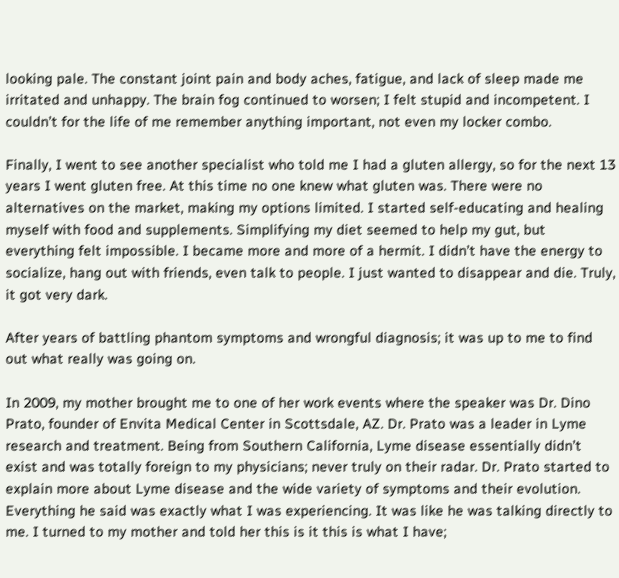looking pale. The constant joint pain and body aches, fatigue, and lack of sleep made me irritated and unhappy. The brain fog continued to worsen; I felt stupid and incompetent. I couldn’t for the life of me remember anything important, not even my locker combo.

Finally, I went to see another specialist who told me I had a gluten allergy, so for the next 13 years I went gluten free. At this time no one knew what gluten was. There were no alternatives on the market, making my options limited. I started self-educating and healing myself with food and supplements. Simplifying my diet seemed to help my gut, but everything felt impossible. I became more and more of a hermit. I didn’t have the energy to socialize, hang out with friends, even talk to people. I just wanted to disappear and die. Truly, it got very dark.

After years of battling phantom symptoms and wrongful diagnosis; it was up to me to find out what really was going on.

In 2009, my mother brought me to one of her work events where the speaker was Dr. Dino Prato, founder of Envita Medical Center in Scottsdale, AZ. Dr. Prato was a leader in Lyme research and treatment. Being from Southern California, Lyme disease essentially didn’t exist and was totally foreign to my physicians; never truly on their radar. Dr. Prato started to explain more about Lyme disease and the wide variety of symptoms and their evolution. Everything he said was exactly what I was experiencing. It was like he was talking directly to me. I turned to my mother and told her this is it this is what I have;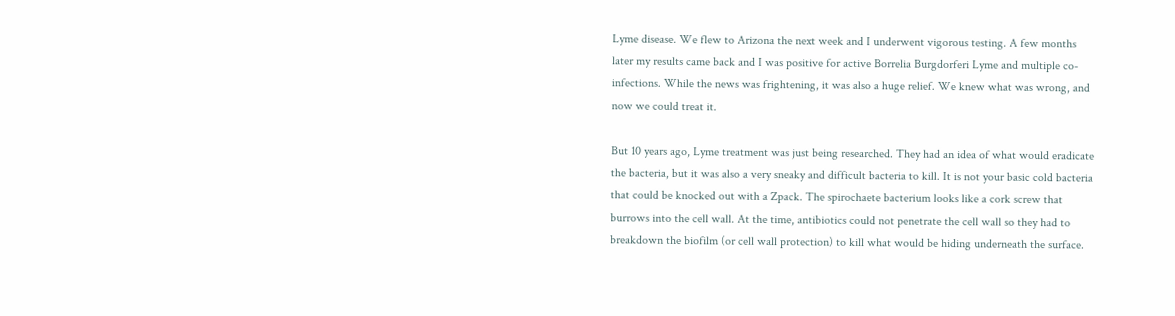Lyme disease. We flew to Arizona the next week and I underwent vigorous testing. A few months later my results came back and I was positive for active Borrelia Burgdorferi Lyme and multiple co-infections. While the news was frightening, it was also a huge relief. We knew what was wrong, and now we could treat it.

But 10 years ago, Lyme treatment was just being researched. They had an idea of what would eradicate the bacteria, but it was also a very sneaky and difficult bacteria to kill. It is not your basic cold bacteria that could be knocked out with a Zpack. The spirochaete bacterium looks like a cork screw that burrows into the cell wall. At the time, antibiotics could not penetrate the cell wall so they had to breakdown the biofilm (or cell wall protection) to kill what would be hiding underneath the surface.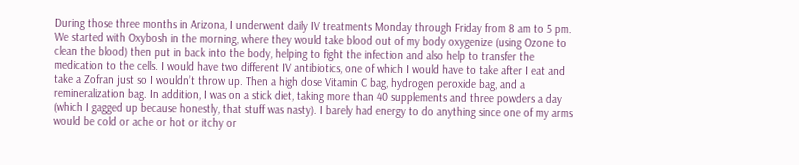During those three months in Arizona, I underwent daily IV treatments Monday through Friday from 8 am to 5 pm. We started with Oxybosh in the morning, where they would take blood out of my body oxygenize (using Ozone to clean the blood) then put in back into the body, helping to fight the infection and also help to transfer the medication to the cells. I would have two different IV antibiotics, one of which I would have to take after I eat and take a Zofran just so I wouldn’t throw up. Then a high dose Vitamin C bag, hydrogen peroxide bag, and a remineralization bag. In addition, I was on a stick diet, taking more than 40 supplements and three powders a day (which I gagged up because honestly, that stuff was nasty). I barely had energy to do anything since one of my arms would be cold or ache or hot or itchy or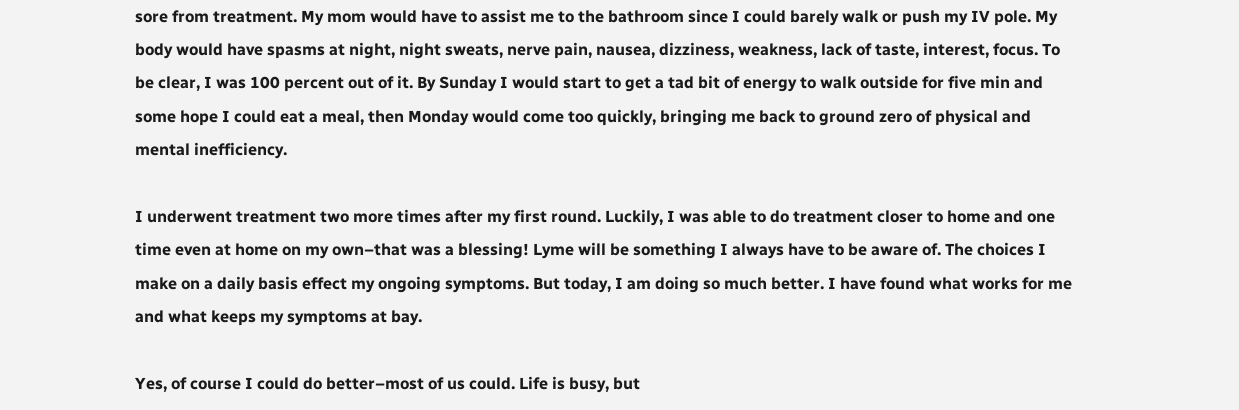sore from treatment. My mom would have to assist me to the bathroom since I could barely walk or push my IV pole. My body would have spasms at night, night sweats, nerve pain, nausea, dizziness, weakness, lack of taste, interest, focus. To be clear, I was 100 percent out of it. By Sunday I would start to get a tad bit of energy to walk outside for five min and some hope I could eat a meal, then Monday would come too quickly, bringing me back to ground zero of physical and mental inefficiency.

I underwent treatment two more times after my first round. Luckily, I was able to do treatment closer to home and one time even at home on my own–that was a blessing! Lyme will be something I always have to be aware of. The choices I make on a daily basis effect my ongoing symptoms. But today, I am doing so much better. I have found what works for me and what keeps my symptoms at bay.

Yes, of course I could do better–most of us could. Life is busy, but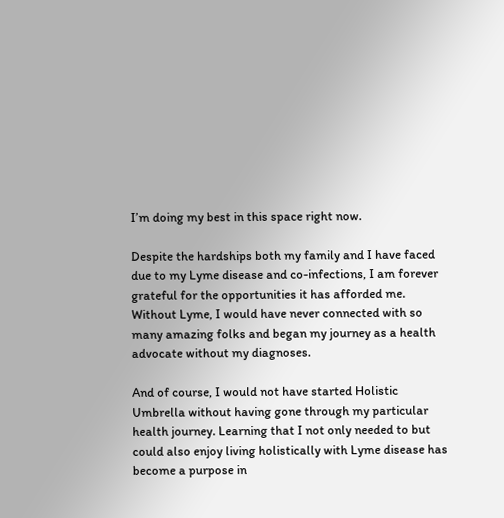I’m doing my best in this space right now.

Despite the hardships both my family and I have faced due to my Lyme disease and co-infections, I am forever grateful for the opportunities it has afforded me. Without Lyme, I would have never connected with so many amazing folks and began my journey as a health advocate without my diagnoses.

And of course, I would not have started Holistic Umbrella without having gone through my particular health journey. Learning that I not only needed to but could also enjoy living holistically with Lyme disease has become a purpose in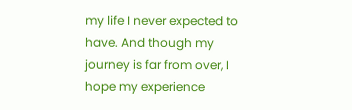my life I never expected to have. And though my journey is far from over, I hope my experience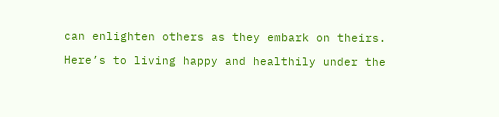can enlighten others as they embark on theirs.

Here’s to living happy and healthily under the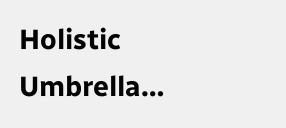Holistic Umbrella…